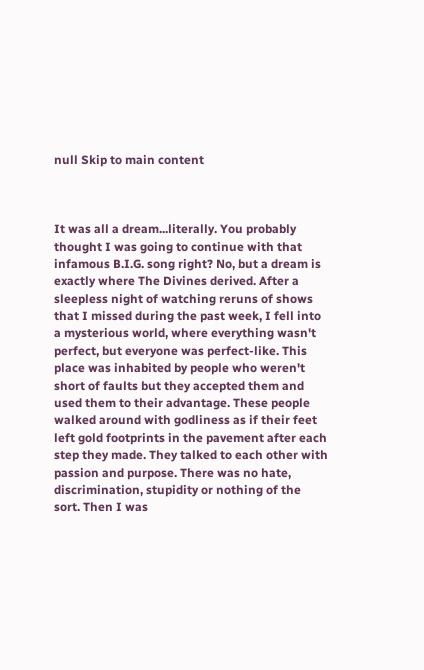null Skip to main content



It was all a dream...literally. You probably thought I was going to continue with that infamous B.I.G. song right? No, but a dream is exactly where The Divines derived. After a sleepless night of watching reruns of shows that I missed during the past week, I fell into a mysterious world, where everything wasn't perfect, but everyone was perfect-like. This place was inhabited by people who weren't short of faults but they accepted them and used them to their advantage. These people walked around with godliness as if their feet left gold footprints in the pavement after each step they made. They talked to each other with passion and purpose. There was no hate, discrimination, stupidity or nothing of the sort. Then I was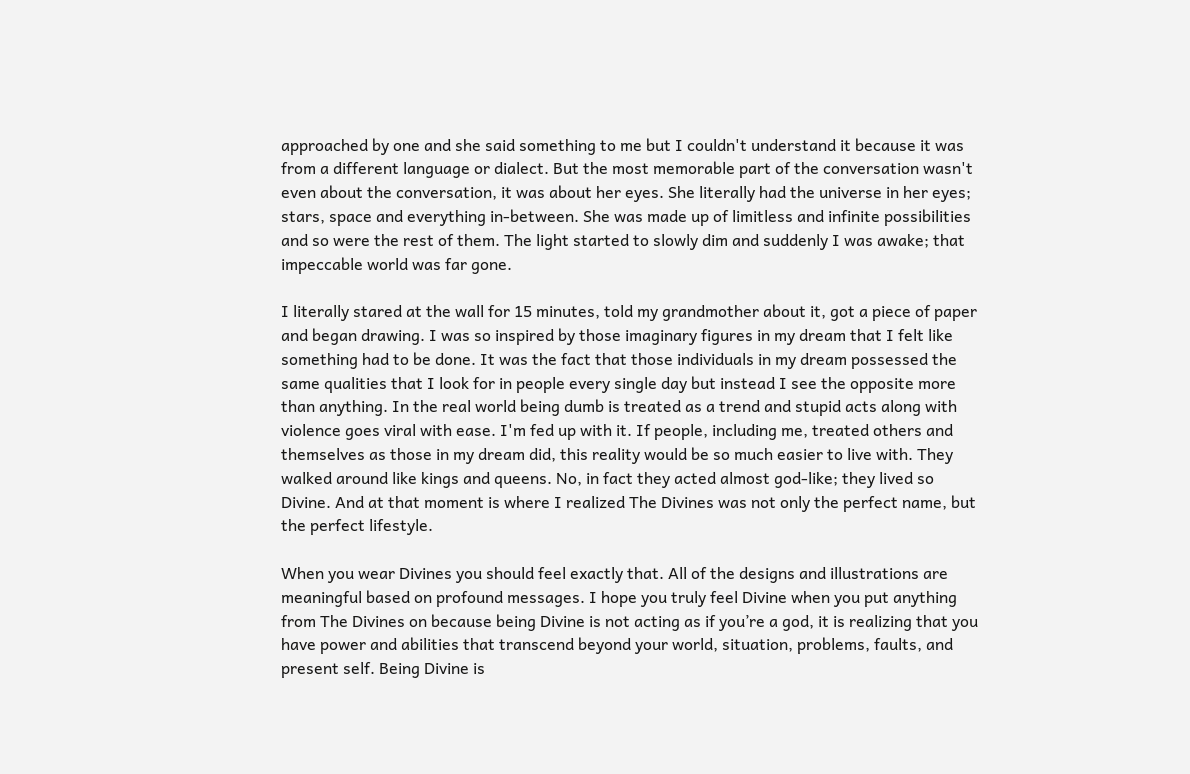approached by one and she said something to me but I couldn't understand it because it was from a different language or dialect. But the most memorable part of the conversation wasn't even about the conversation, it was about her eyes. She literally had the universe in her eyes; stars, space and everything in-between. She was made up of limitless and infinite possibilities and so were the rest of them. The light started to slowly dim and suddenly I was awake; that impeccable world was far gone.

I literally stared at the wall for 15 minutes, told my grandmother about it, got a piece of paper and began drawing. I was so inspired by those imaginary figures in my dream that I felt like something had to be done. It was the fact that those individuals in my dream possessed the same qualities that I look for in people every single day but instead I see the opposite more than anything. In the real world being dumb is treated as a trend and stupid acts along with violence goes viral with ease. I'm fed up with it. If people, including me, treated others and themselves as those in my dream did, this reality would be so much easier to live with. They walked around like kings and queens. No, in fact they acted almost god-like; they lived so Divine. And at that moment is where I realized The Divines was not only the perfect name, but the perfect lifestyle.

When you wear Divines you should feel exactly that. All of the designs and illustrations are meaningful based on profound messages. I hope you truly feel Divine when you put anything from The Divines on because being Divine is not acting as if you’re a god, it is realizing that you have power and abilities that transcend beyond your world, situation, problems, faults, and present self. Being Divine is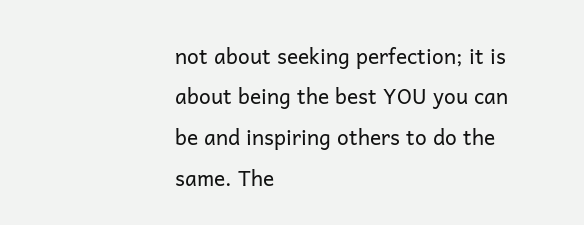not about seeking perfection; it is about being the best YOU you can be and inspiring others to do the same. The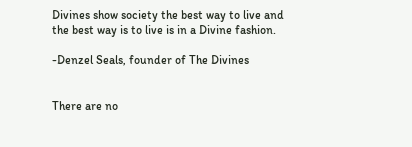Divines show society the best way to live and the best way is to live is in a Divine fashion.

-Denzel Seals, founder of The Divines


There are no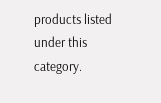products listed under this category.